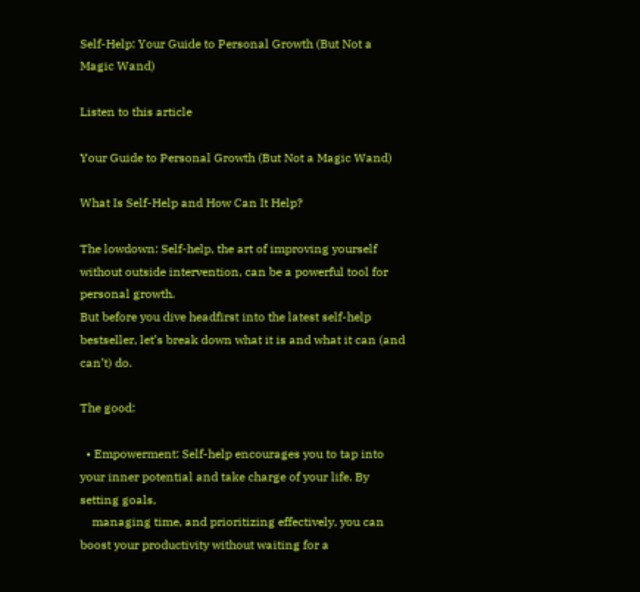Self-Help: Your Guide to Personal Growth (But Not a Magic Wand)

Listen to this article

Your Guide to Personal Growth (But Not a Magic Wand)

What Is Self-Help and How Can It Help?

The lowdown: Self-help, the art of improving yourself without outside intervention, can be a powerful tool for personal growth.
But before you dive headfirst into the latest self-help bestseller, let’s break down what it is and what it can (and can’t) do.

The good:

  • Empowerment: Self-help encourages you to tap into your inner potential and take charge of your life. By setting goals,
    managing time, and prioritizing effectively, you can boost your productivity without waiting for a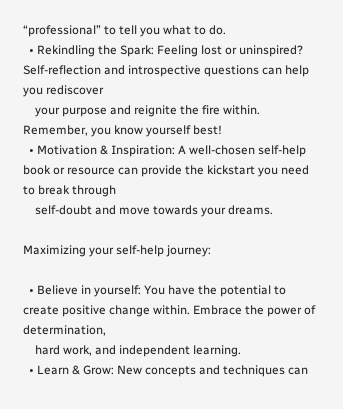“professional” to tell you what to do.
  • Rekindling the Spark: Feeling lost or uninspired? Self-reflection and introspective questions can help you rediscover
    your purpose and reignite the fire within. Remember, you know yourself best!
  • Motivation & Inspiration: A well-chosen self-help book or resource can provide the kickstart you need to break through
    self-doubt and move towards your dreams.

Maximizing your self-help journey:

  • Believe in yourself: You have the potential to create positive change within. Embrace the power of determination,
    hard work, and independent learning.
  • Learn & Grow: New concepts and techniques can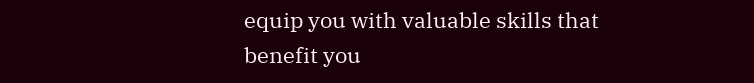equip you with valuable skills that benefit you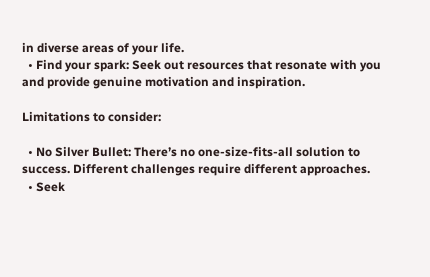in diverse areas of your life.
  • Find your spark: Seek out resources that resonate with you and provide genuine motivation and inspiration.

Limitations to consider:

  • No Silver Bullet: There’s no one-size-fits-all solution to success. Different challenges require different approaches.
  • Seek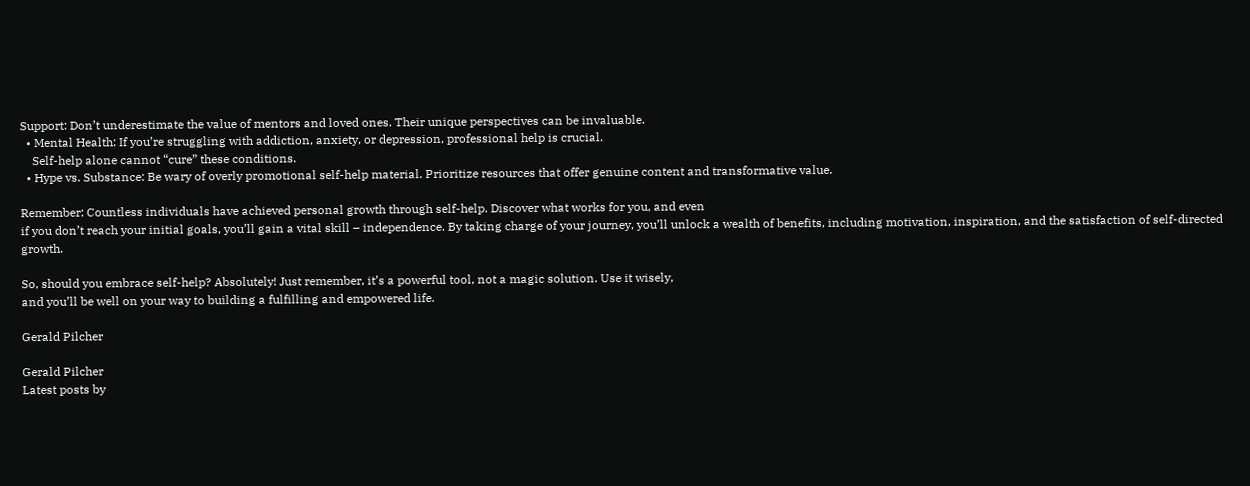Support: Don’t underestimate the value of mentors and loved ones. Their unique perspectives can be invaluable.
  • Mental Health: If you’re struggling with addiction, anxiety, or depression, professional help is crucial.
    Self-help alone cannot “cure” these conditions.
  • Hype vs. Substance: Be wary of overly promotional self-help material. Prioritize resources that offer genuine content and transformative value.

Remember: Countless individuals have achieved personal growth through self-help. Discover what works for you, and even
if you don’t reach your initial goals, you’ll gain a vital skill – independence. By taking charge of your journey, you’ll unlock a wealth of benefits, including motivation, inspiration, and the satisfaction of self-directed growth.

So, should you embrace self-help? Absolutely! Just remember, it’s a powerful tool, not a magic solution. Use it wisely,
and you’ll be well on your way to building a fulfilling and empowered life.

Gerald Pilcher

Gerald Pilcher
Latest posts by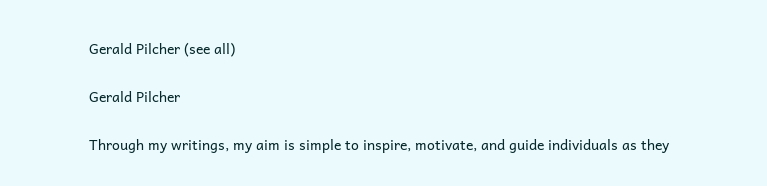Gerald Pilcher (see all)

Gerald Pilcher

Through my writings, my aim is simple to inspire, motivate, and guide individuals as they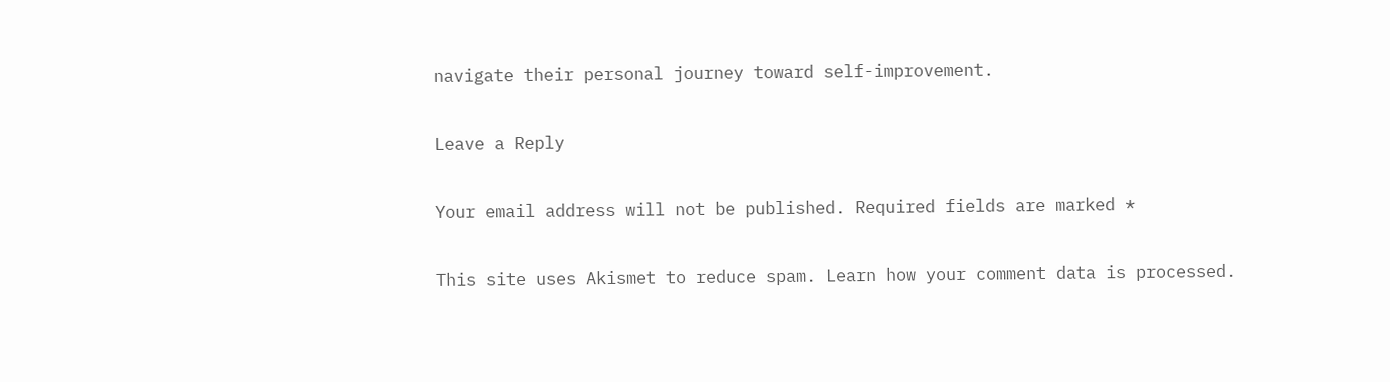navigate their personal journey toward self-improvement.

Leave a Reply

Your email address will not be published. Required fields are marked *

This site uses Akismet to reduce spam. Learn how your comment data is processed.